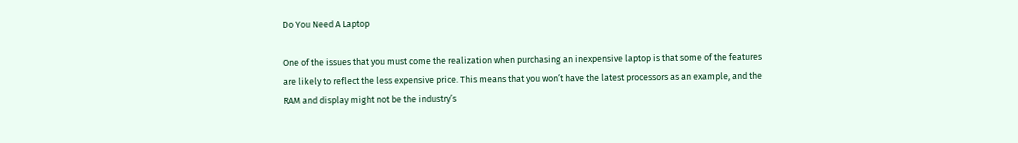Do You Need A Laptop

One of the issues that you must come the realization when purchasing an inexpensive laptop is that some of the features are likely to reflect the less expensive price. This means that you won’t have the latest processors as an example, and the RAM and display might not be the industry’s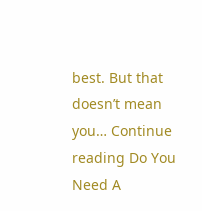best. But that doesn’t mean you… Continue reading Do You Need A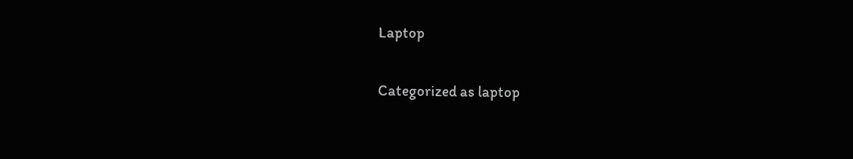Laptop

Categorized as laptop